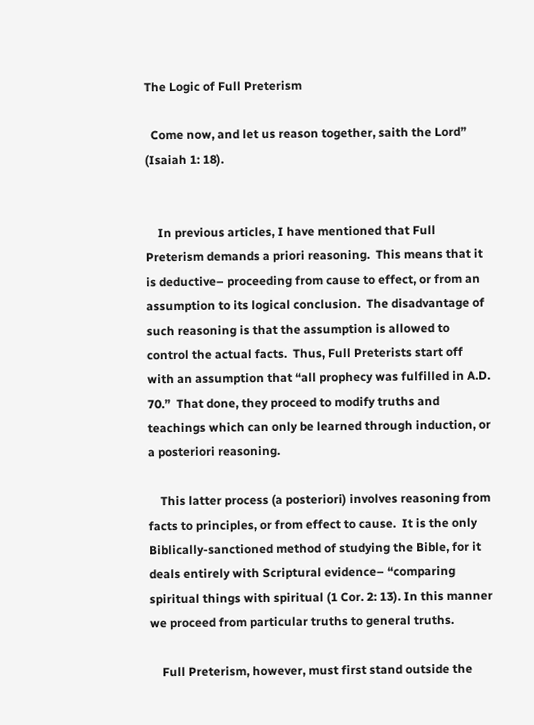The Logic of Full Preterism

  Come now, and let us reason together, saith the Lord” (Isaiah 1: 18).


    In previous articles, I have mentioned that Full Preterism demands a priori reasoning.  This means that it is deductive– proceeding from cause to effect, or from an assumption to its logical conclusion.  The disadvantage of such reasoning is that the assumption is allowed to control the actual facts.  Thus, Full Preterists start off with an assumption that “all prophecy was fulfilled in A.D. 70.”  That done, they proceed to modify truths and teachings which can only be learned through induction, or a posteriori reasoning.

    This latter process (a posteriori) involves reasoning from facts to principles, or from effect to cause.  It is the only Biblically-sanctioned method of studying the Bible, for it deals entirely with Scriptural evidence– “comparing spiritual things with spiritual (1 Cor. 2: 13). In this manner we proceed from particular truths to general truths.

    Full Preterism, however, must first stand outside the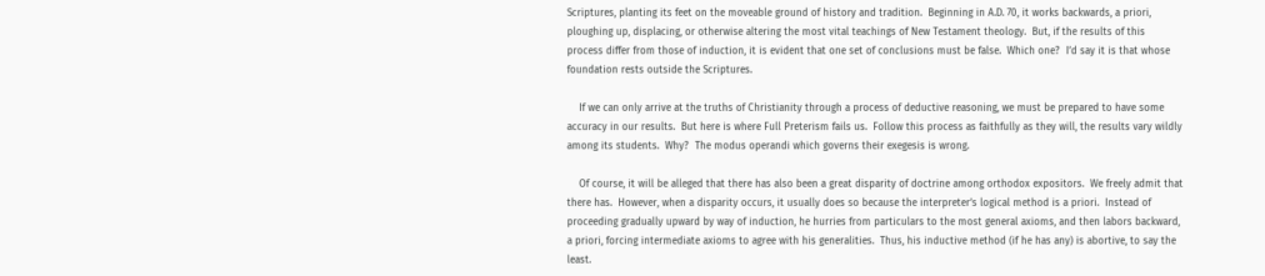Scriptures, planting its feet on the moveable ground of history and tradition.  Beginning in A.D. 70, it works backwards, a priori, ploughing up, displacing, or otherwise altering the most vital teachings of New Testament theology.  But, if the results of this process differ from those of induction, it is evident that one set of conclusions must be false.  Which one?  I’d say it is that whose foundation rests outside the Scriptures.

    If we can only arrive at the truths of Christianity through a process of deductive reasoning, we must be prepared to have some accuracy in our results.  But here is where Full Preterism fails us.  Follow this process as faithfully as they will, the results vary wildly among its students.  Why?  The modus operandi which governs their exegesis is wrong.

    Of course, it will be alleged that there has also been a great disparity of doctrine among orthodox expositors.  We freely admit that there has.  However, when a disparity occurs, it usually does so because the interpreter’s logical method is a priori.  Instead of proceeding gradually upward by way of induction, he hurries from particulars to the most general axioms, and then labors backward, a priori, forcing intermediate axioms to agree with his generalities.  Thus, his inductive method (if he has any) is abortive, to say the least.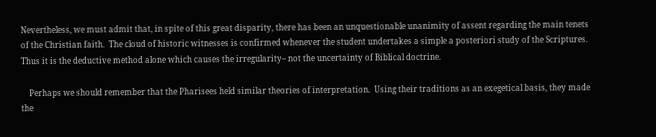Nevertheless, we must admit that, in spite of this great disparity, there has been an unquestionable unanimity of assent regarding the main tenets of the Christian faith.  The cloud of historic witnesses is confirmed whenever the student undertakes a simple a posteriori study of the Scriptures.  Thus it is the deductive method alone which causes the irregularity– not the uncertainty of Biblical doctrine.

    Perhaps we should remember that the Pharisees held similar theories of interpretation.  Using their traditions as an exegetical basis, they made the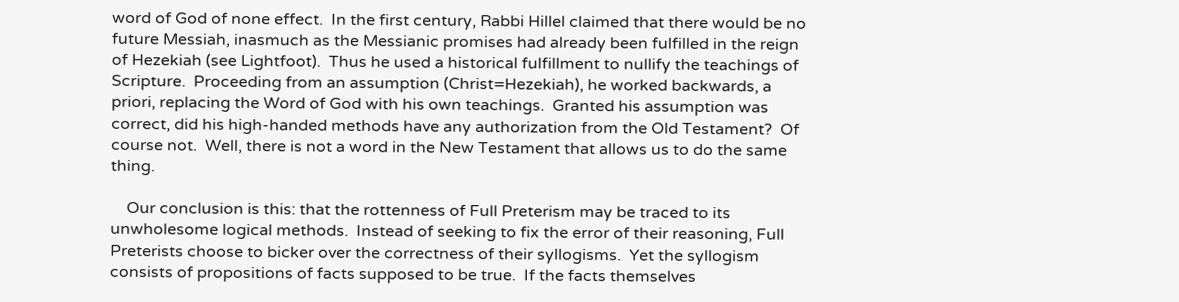word of God of none effect.  In the first century, Rabbi Hillel claimed that there would be no future Messiah, inasmuch as the Messianic promises had already been fulfilled in the reign of Hezekiah (see Lightfoot).  Thus he used a historical fulfillment to nullify the teachings of Scripture.  Proceeding from an assumption (Christ=Hezekiah), he worked backwards, a priori, replacing the Word of God with his own teachings.  Granted his assumption was correct, did his high-handed methods have any authorization from the Old Testament?  Of course not.  Well, there is not a word in the New Testament that allows us to do the same thing.

    Our conclusion is this: that the rottenness of Full Preterism may be traced to its unwholesome logical methods.  Instead of seeking to fix the error of their reasoning, Full Preterists choose to bicker over the correctness of their syllogisms.  Yet the syllogism consists of propositions of facts supposed to be true.  If the facts themselves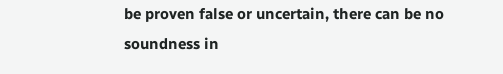be proven false or uncertain, there can be no soundness in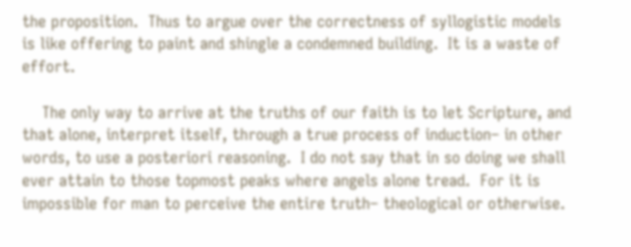the proposition.  Thus to argue over the correctness of syllogistic models is like offering to paint and shingle a condemned building.  It is a waste of effort.

    The only way to arrive at the truths of our faith is to let Scripture, and that alone, interpret itself, through a true process of induction– in other words, to use a posteriori reasoning.  I do not say that in so doing we shall ever attain to those topmost peaks where angels alone tread.  For it is impossible for man to perceive the entire truth– theological or otherwise.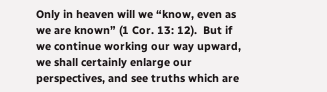Only in heaven will we “know, even as we are known” (1 Cor. 13: 12).  But if we continue working our way upward, we shall certainly enlarge our perspectives, and see truths which are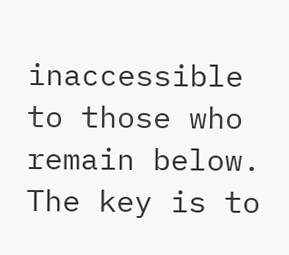inaccessible to those who remain below.  The key is to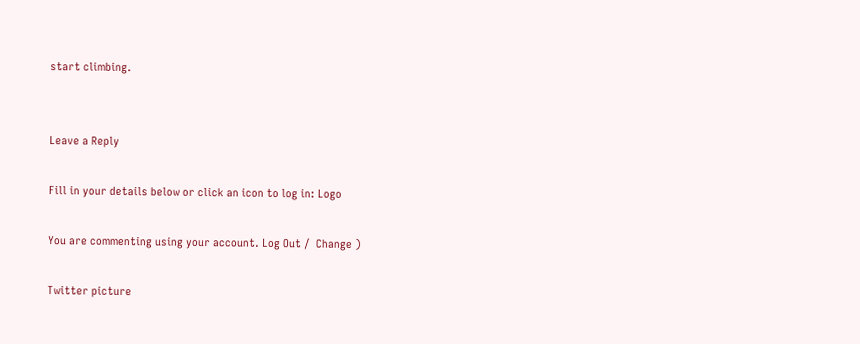start climbing.


Leave a Reply

Fill in your details below or click an icon to log in: Logo

You are commenting using your account. Log Out /  Change )

Twitter picture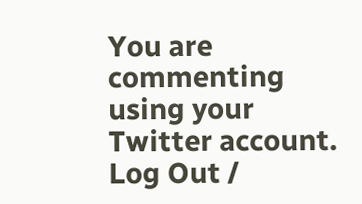You are commenting using your Twitter account. Log Out /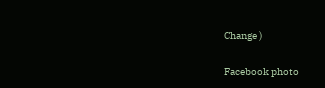Change )

Facebook photo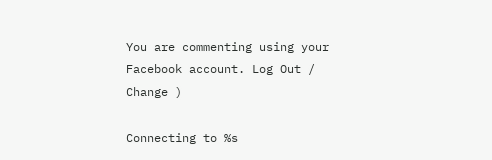You are commenting using your Facebook account. Log Out /  Change )

Connecting to %s